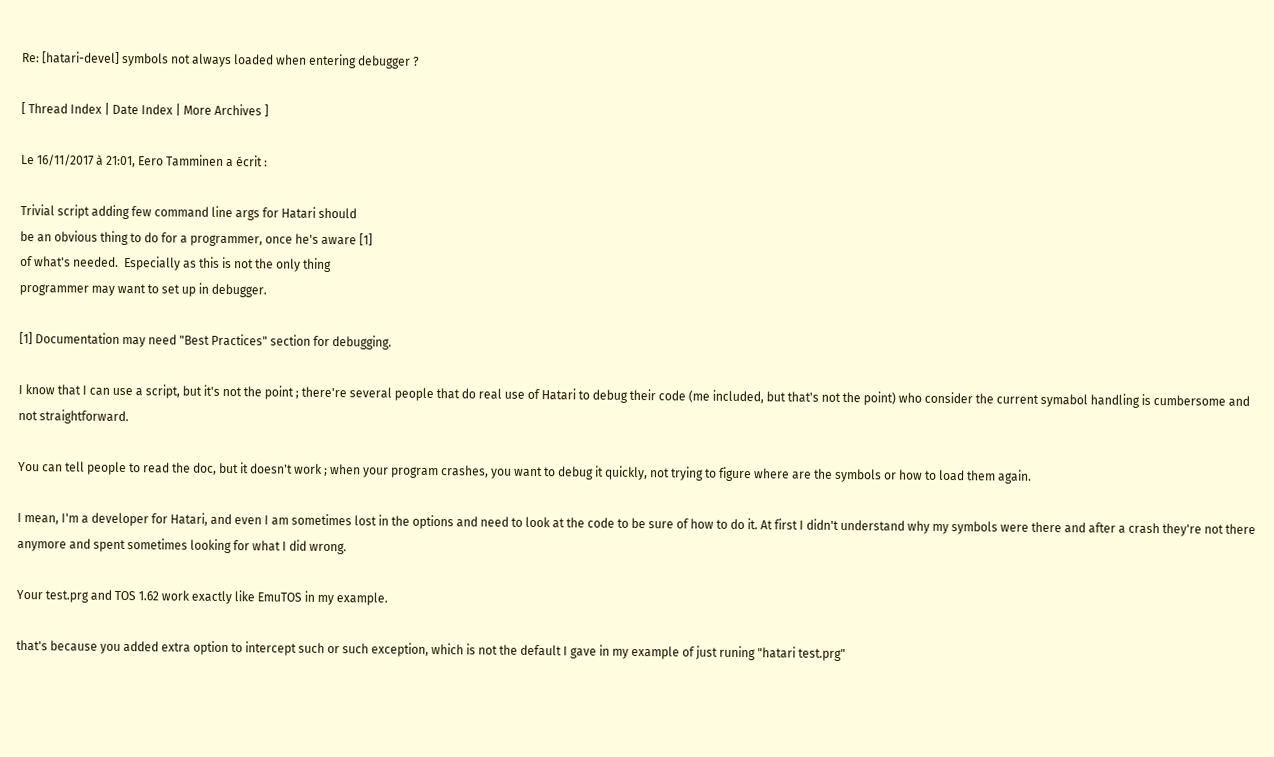Re: [hatari-devel] symbols not always loaded when entering debugger ?

[ Thread Index | Date Index | More Archives ]

Le 16/11/2017 à 21:01, Eero Tamminen a écrit :

Trivial script adding few command line args for Hatari should
be an obvious thing to do for a programmer, once he's aware [1]
of what's needed.  Especially as this is not the only thing
programmer may want to set up in debugger.

[1] Documentation may need "Best Practices" section for debugging.

I know that I can use a script, but it's not the point ; there're several people that do real use of Hatari to debug their code (me included, but that's not the point) who consider the current symabol handling is cumbersome and not straightforward.

You can tell people to read the doc, but it doesn't work ; when your program crashes, you want to debug it quickly, not trying to figure where are the symbols or how to load them again.

I mean, I'm a developer for Hatari, and even I am sometimes lost in the options and need to look at the code to be sure of how to do it. At first I didn't understand why my symbols were there and after a crash they're not there anymore and spent sometimes looking for what I did wrong.

Your test.prg and TOS 1.62 work exactly like EmuTOS in my example.

that's because you added extra option to intercept such or such exception, which is not the default I gave in my example of just runing "hatari test.prg"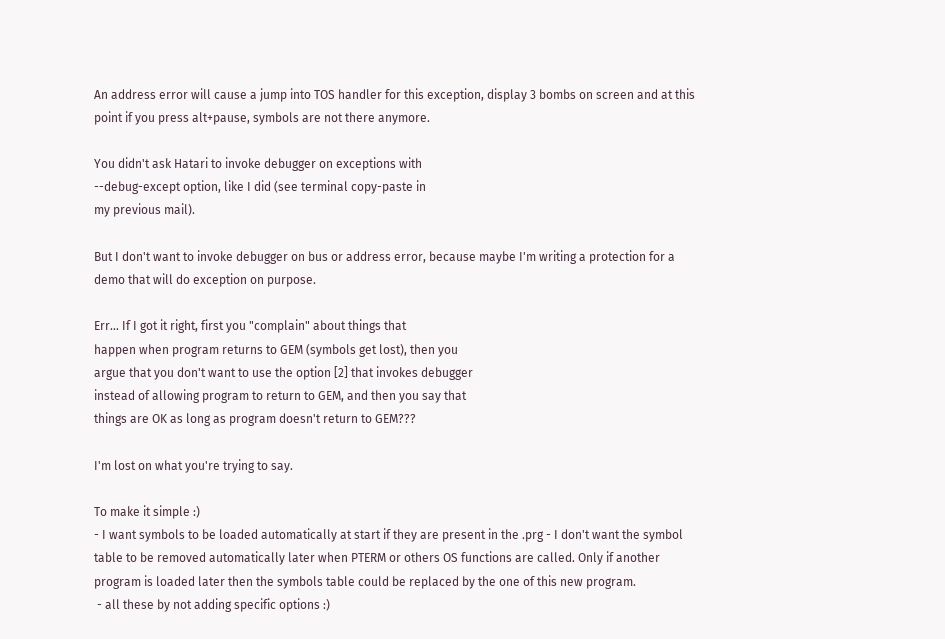An address error will cause a jump into TOS handler for this exception, display 3 bombs on screen and at this point if you press alt+pause, symbols are not there anymore.

You didn't ask Hatari to invoke debugger on exceptions with
--debug-except option, like I did (see terminal copy-paste in
my previous mail).

But I don't want to invoke debugger on bus or address error, because maybe I'm writing a protection for a demo that will do exception on purpose.

Err... If I got it right, first you "complain" about things that
happen when program returns to GEM (symbols get lost), then you
argue that you don't want to use the option [2] that invokes debugger
instead of allowing program to return to GEM, and then you say that
things are OK as long as program doesn't return to GEM???

I'm lost on what you're trying to say.

To make it simple :)
- I want symbols to be loaded automatically at start if they are present in the .prg - I don't want the symbol table to be removed automatically later when PTERM or others OS functions are called. Only if another program is loaded later then the symbols table could be replaced by the one of this new program.
 - all these by not adding specific options :)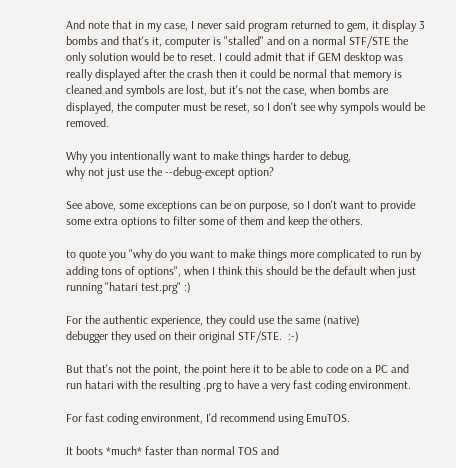And note that in my case, I never said program returned to gem, it display 3 bombs and that's it, computer is "stalled" and on a normal STF/STE the only solution would be to reset. I could admit that if GEM desktop was really displayed after the crash then it could be normal that memory is cleaned and symbols are lost, but it's not the case, when bombs are displayed, the computer must be reset, so I don't see why sympols would be removed.

Why you intentionally want to make things harder to debug,
why not just use the --debug-except option?

See above, some exceptions can be on purpose, so I don't want to provide some extra options to filter some of them and keep the others.

to quote you "why do you want to make things more complicated to run by adding tons of options", when I think this should be the default when just running "hatari test.prg" :)

For the authentic experience, they could use the same (native)
debugger they used on their original STF/STE.  :-)

But that's not the point, the point here it to be able to code on a PC and run hatari with the resulting .prg to have a very fast coding environment.

For fast coding environment, I'd recommend using EmuTOS.

It boots *much* faster than normal TOS and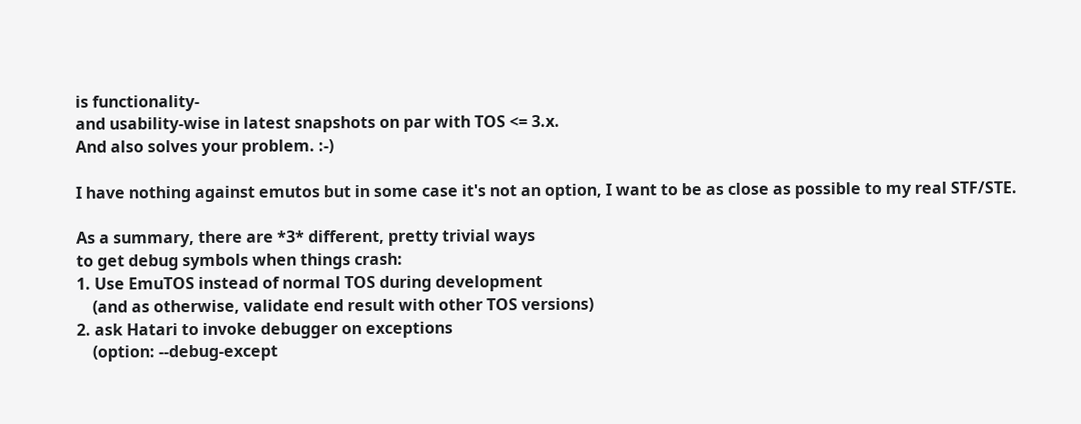is functionality-
and usability-wise in latest snapshots on par with TOS <= 3.x.
And also solves your problem. :-)

I have nothing against emutos but in some case it's not an option, I want to be as close as possible to my real STF/STE.

As a summary, there are *3* different, pretty trivial ways
to get debug symbols when things crash:
1. Use EmuTOS instead of normal TOS during development
    (and as otherwise, validate end result with other TOS versions)
2. ask Hatari to invoke debugger on exceptions
    (option: --debug-except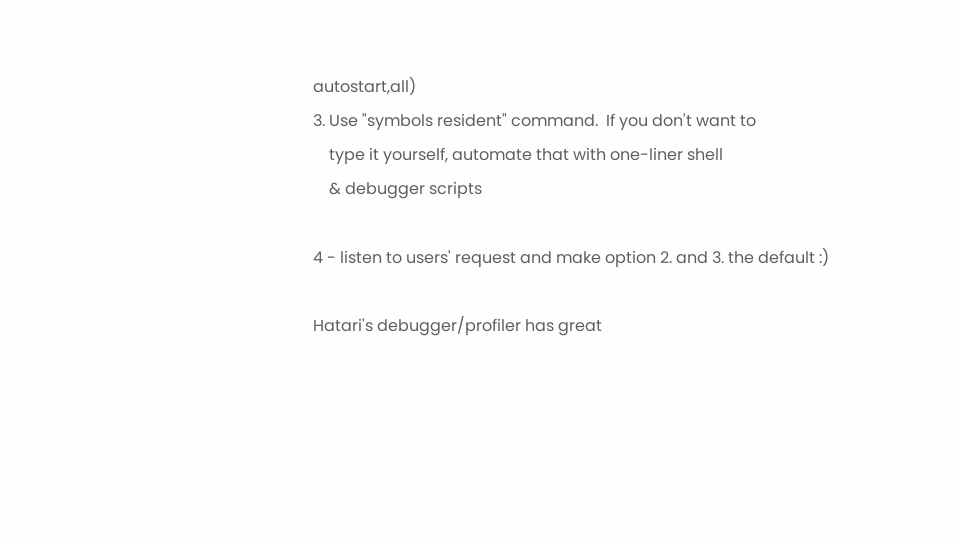autostart,all)
3. Use "symbols resident" command.  If you don't want to
    type it yourself, automate that with one-liner shell
    & debugger scripts

4 - listen to users' request and make option 2. and 3. the default :)

Hatari's debugger/profiler has great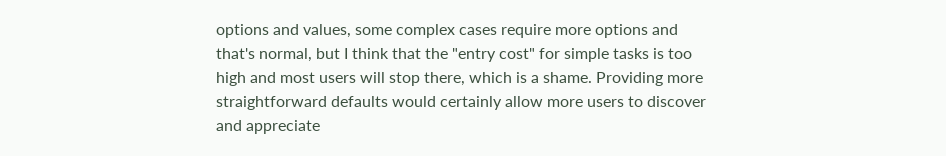options and values, some complex cases require more options and that's normal, but I think that the "entry cost" for simple tasks is too high and most users will stop there, which is a shame. Providing more straightforward defaults would certainly allow more users to discover and appreciate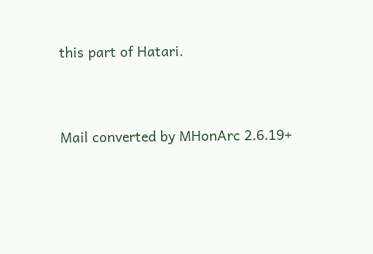this part of Hatari.


Mail converted by MHonArc 2.6.19+